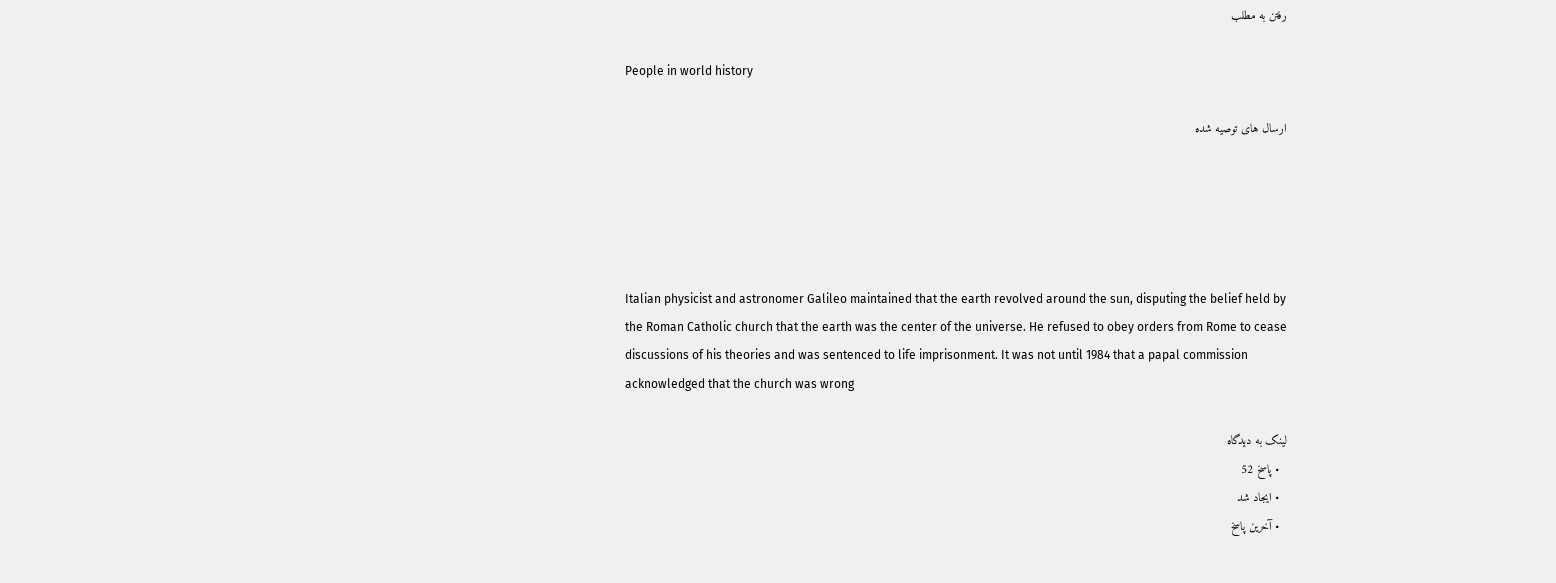رفتن به مطلب

People in world history

ارسال های توصیه شده





Italian physicist and astronomer Galileo maintained that the earth revolved around the sun, disputing the belief held by the Roman Catholic church that the earth was the center of the universe. He refused to obey orders from Rome to cease discussions of his theories and was sentenced to life imprisonment. It was not until 1984 that a papal commission acknowledged that the church was wrong

لینک به دیدگاه
  • پاسخ 52
  • ایجاد شد
  • آخرین پاسخ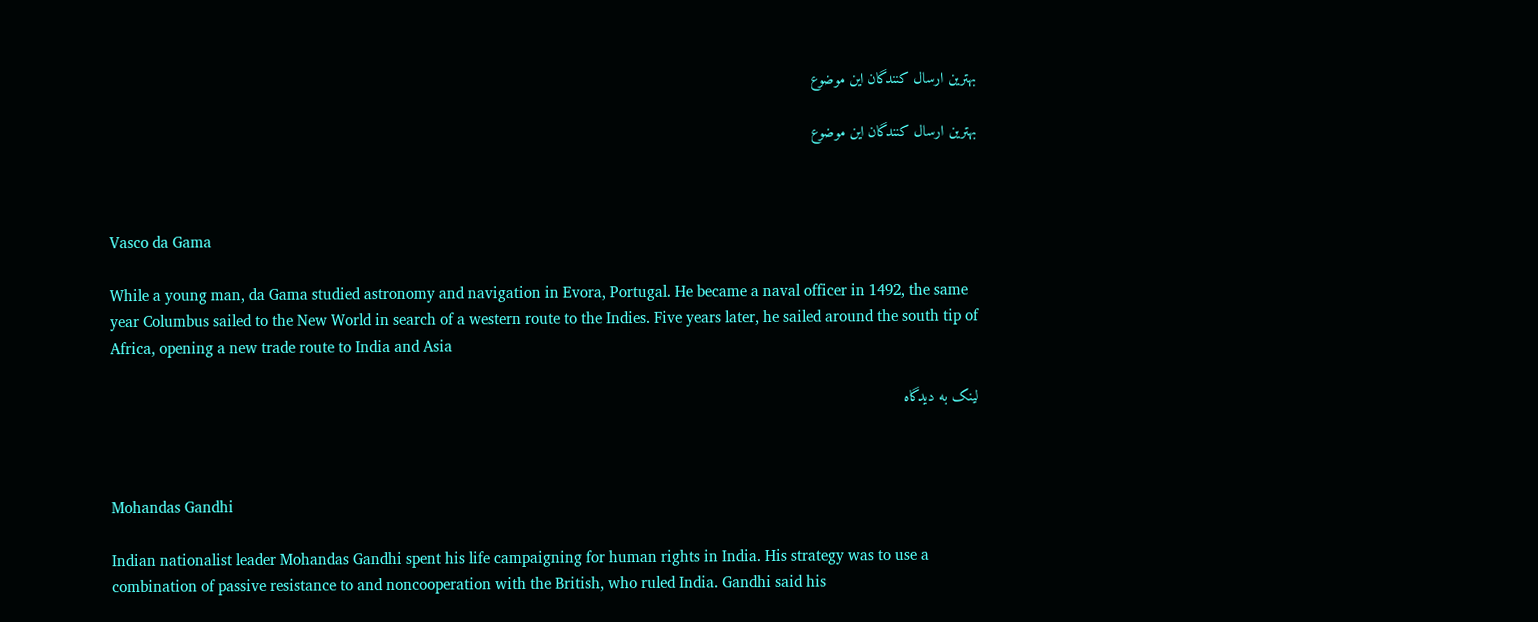بهترین ارسال کنندگان این موضوع

بهترین ارسال کنندگان این موضوع



Vasco da Gama

While a young man, da Gama studied astronomy and navigation in Evora, Portugal. He became a naval officer in 1492, the same year Columbus sailed to the New World in search of a western route to the Indies. Five years later, he sailed around the south tip of Africa, opening a new trade route to India and Asia

لینک به دیدگاه



Mohandas Gandhi

Indian nationalist leader Mohandas Gandhi spent his life campaigning for human rights in India. His strategy was to use a combination of passive resistance to and noncooperation with the British, who ruled India. Gandhi said his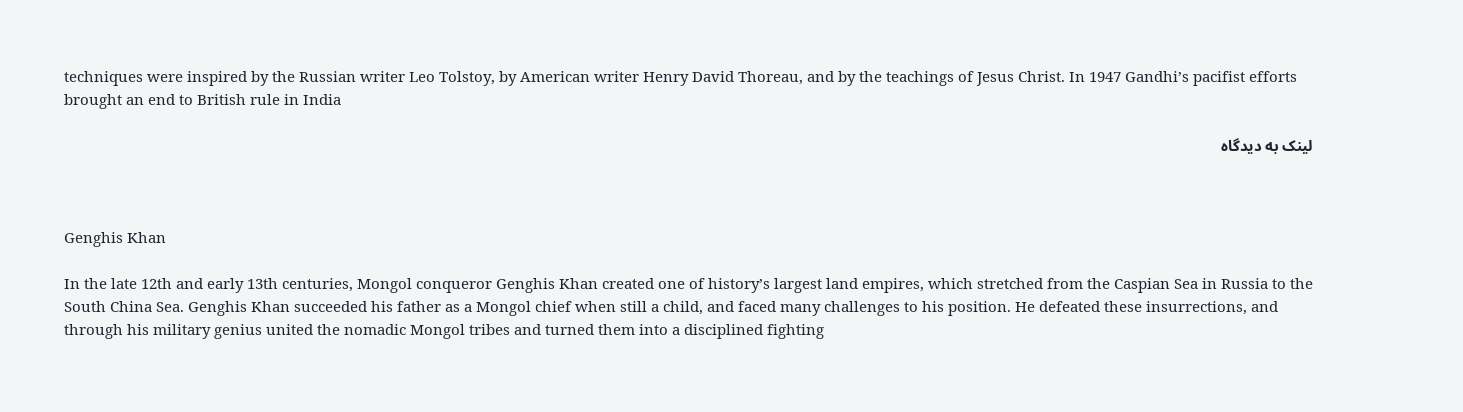techniques were inspired by the Russian writer Leo Tolstoy, by American writer Henry David Thoreau, and by the teachings of Jesus Christ. In 1947 Gandhi’s pacifist efforts brought an end to British rule in India

لینک به دیدگاه



Genghis Khan

In the late 12th and early 13th centuries, Mongol conqueror Genghis Khan created one of history’s largest land empires, which stretched from the Caspian Sea in Russia to the South China Sea. Genghis Khan succeeded his father as a Mongol chief when still a child, and faced many challenges to his position. He defeated these insurrections, and through his military genius united the nomadic Mongol tribes and turned them into a disciplined fighting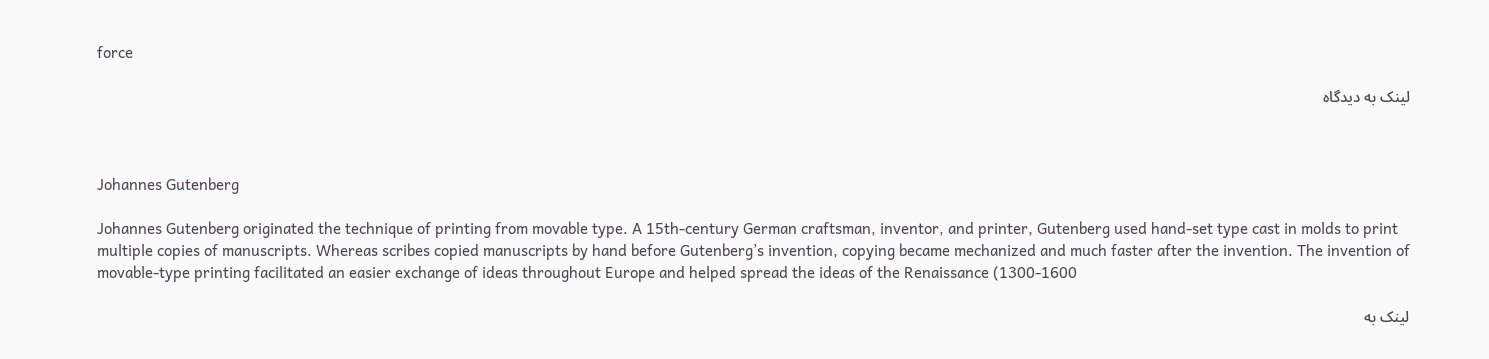force

لینک به دیدگاه



Johannes Gutenberg

Johannes Gutenberg originated the technique of printing from movable type. A 15th-century German craftsman, inventor, and printer, Gutenberg used hand-set type cast in molds to print multiple copies of manuscripts. Whereas scribes copied manuscripts by hand before Gutenberg’s invention, copying became mechanized and much faster after the invention. The invention of movable-type printing facilitated an easier exchange of ideas throughout Europe and helped spread the ideas of the Renaissance (1300-1600

لینک به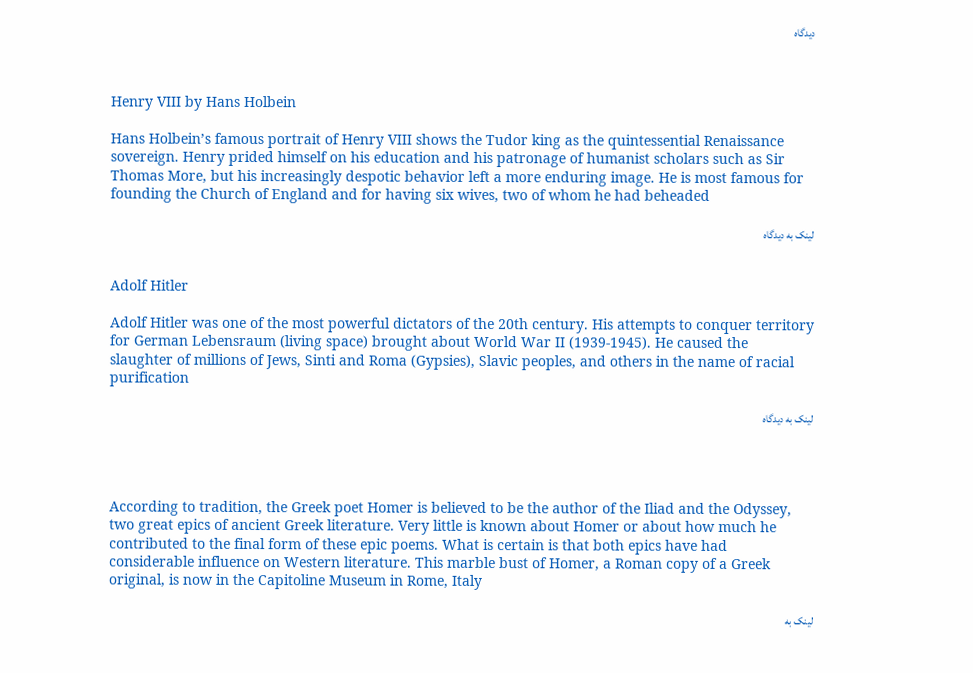دیدگاه



Henry VIII by Hans Holbein

Hans Holbein’s famous portrait of Henry VIII shows the Tudor king as the quintessential Renaissance sovereign. Henry prided himself on his education and his patronage of humanist scholars such as Sir Thomas More, but his increasingly despotic behavior left a more enduring image. He is most famous for founding the Church of England and for having six wives, two of whom he had beheaded

لینک به دیدگاه


Adolf Hitler

Adolf Hitler was one of the most powerful dictators of the 20th century. His attempts to conquer territory for German Lebensraum (living space) brought about World War II (1939-1945). He caused the slaughter of millions of Jews, Sinti and Roma (Gypsies), Slavic peoples, and others in the name of racial purification

لینک به دیدگاه




According to tradition, the Greek poet Homer is believed to be the author of the Iliad and the Odyssey, two great epics of ancient Greek literature. Very little is known about Homer or about how much he contributed to the final form of these epic poems. What is certain is that both epics have had considerable influence on Western literature. This marble bust of Homer, a Roman copy of a Greek original, is now in the Capitoline Museum in Rome, Italy

لینک به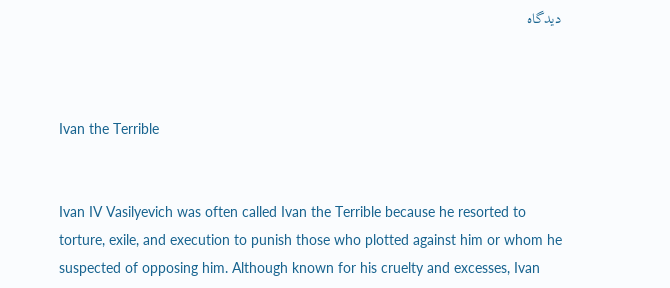دیدگاه



Ivan the Terrible


Ivan IV Vasilyevich was often called Ivan the Terrible because he resorted to torture, exile, and execution to punish those who plotted against him or whom he suspected of opposing him. Although known for his cruelty and excesses, Ivan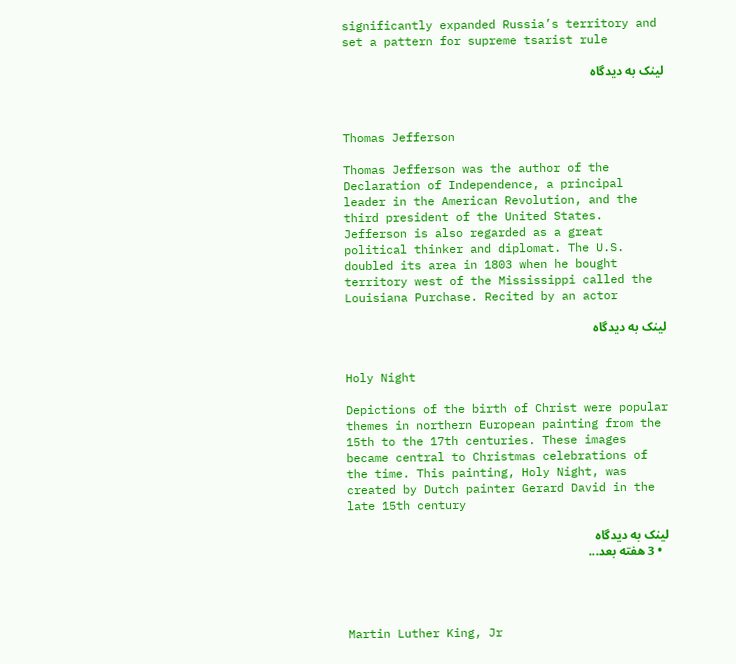significantly expanded Russia’s territory and set a pattern for supreme tsarist rule

لینک به دیدگاه



Thomas Jefferson

Thomas Jefferson was the author of the Declaration of Independence, a principal leader in the American Revolution, and the third president of the United States. Jefferson is also regarded as a great political thinker and diplomat. The U.S. doubled its area in 1803 when he bought territory west of the Mississippi called the Louisiana Purchase. Recited by an actor

لینک به دیدگاه


Holy Night

Depictions of the birth of Christ were popular themes in northern European painting from the 15th to the 17th centuries. These images became central to Christmas celebrations of the time. This painting, Holy Night, was created by Dutch painter Gerard David in the late 15th century

لینک به دیدگاه
  • 3 هفته بعد...




Martin Luther King, Jr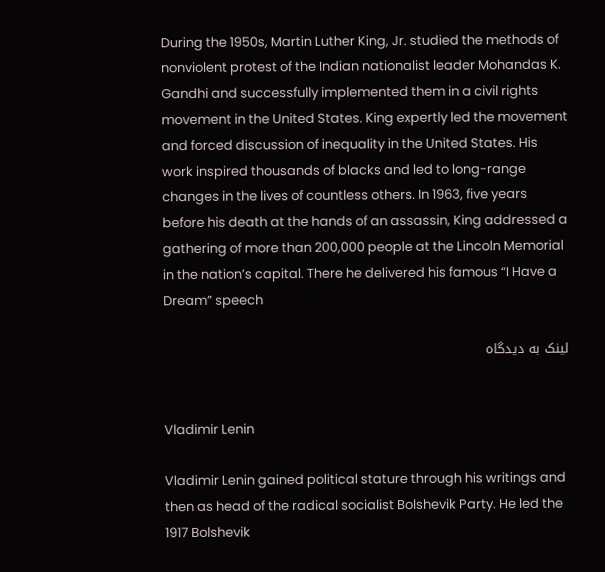During the 1950s, Martin Luther King, Jr. studied the methods of nonviolent protest of the Indian nationalist leader Mohandas K. Gandhi and successfully implemented them in a civil rights movement in the United States. King expertly led the movement and forced discussion of inequality in the United States. His work inspired thousands of blacks and led to long-range changes in the lives of countless others. In 1963, five years before his death at the hands of an assassin, King addressed a gathering of more than 200,000 people at the Lincoln Memorial in the nation’s capital. There he delivered his famous “I Have a Dream” speech

لینک به دیدگاه


Vladimir Lenin

Vladimir Lenin gained political stature through his writings and then as head of the radical socialist Bolshevik Party. He led the 1917 Bolshevik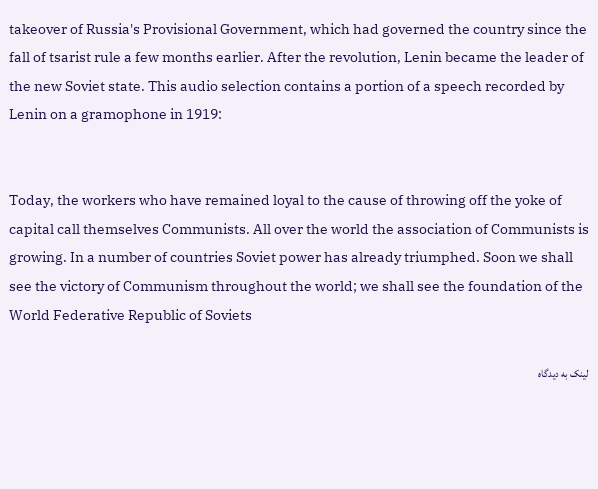takeover of Russia's Provisional Government, which had governed the country since the fall of tsarist rule a few months earlier. After the revolution, Lenin became the leader of the new Soviet state. This audio selection contains a portion of a speech recorded by Lenin on a gramophone in 1919:


Today, the workers who have remained loyal to the cause of throwing off the yoke of capital call themselves Communists. All over the world the association of Communists is growing. In a number of countries Soviet power has already triumphed. Soon we shall see the victory of Communism throughout the world; we shall see the foundation of the World Federative Republic of Soviets

لینک به دیدگاه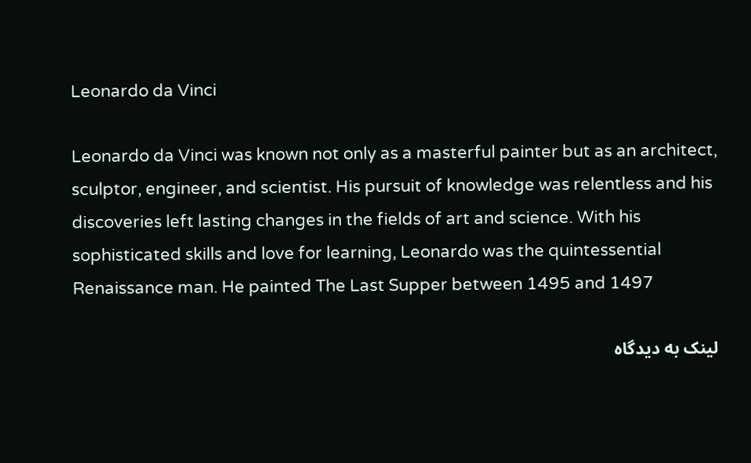Leonardo da Vinci

Leonardo da Vinci was known not only as a masterful painter but as an architect, sculptor, engineer, and scientist. His pursuit of knowledge was relentless and his discoveries left lasting changes in the fields of art and science. With his sophisticated skills and love for learning, Leonardo was the quintessential Renaissance man. He painted The Last Supper between 1495 and 1497

لینک به دیدگاه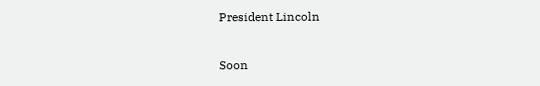President Lincoln

Soon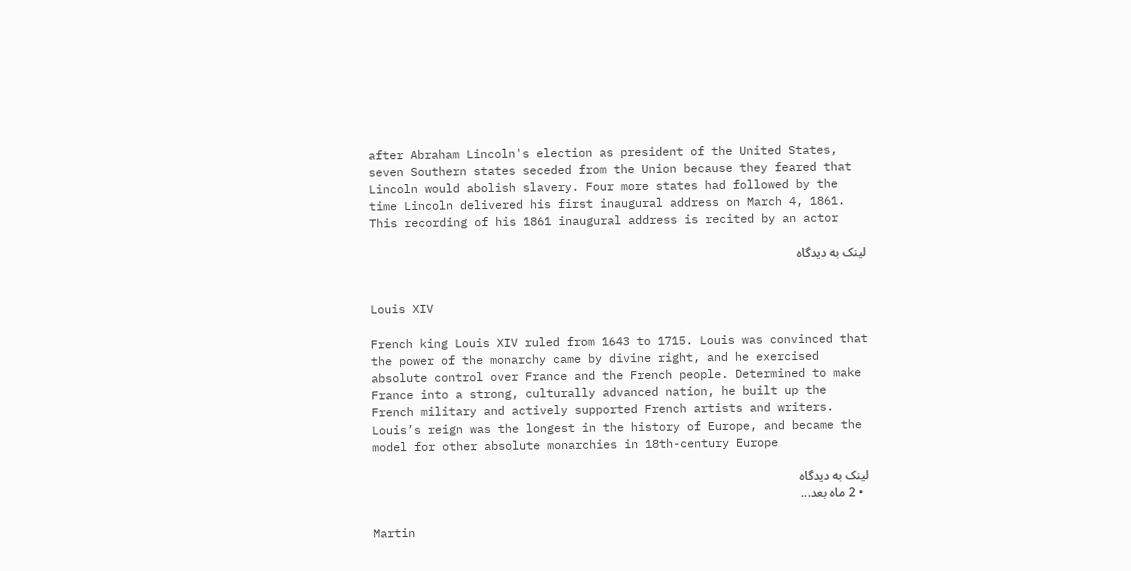after Abraham Lincoln's election as president of the United States, seven Southern states seceded from the Union because they feared that Lincoln would abolish slavery. Four more states had followed by the time Lincoln delivered his first inaugural address on March 4, 1861. This recording of his 1861 inaugural address is recited by an actor

لینک به دیدگاه


Louis XIV

French king Louis XIV ruled from 1643 to 1715. Louis was convinced that the power of the monarchy came by divine right, and he exercised absolute control over France and the French people. Determined to make France into a strong, culturally advanced nation, he built up the French military and actively supported French artists and writers. Louis’s reign was the longest in the history of Europe, and became the model for other absolute monarchies in 18th-century Europe

لینک به دیدگاه
  • 2 ماه بعد...

Martin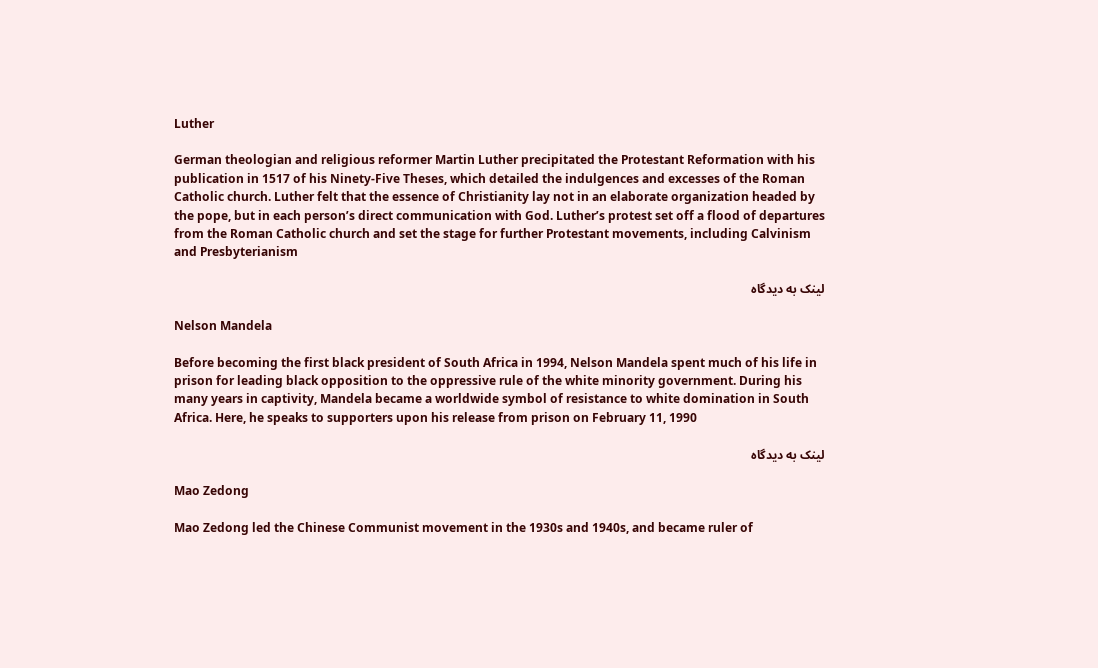Luther

German theologian and religious reformer Martin Luther precipitated the Protestant Reformation with his publication in 1517 of his Ninety-Five Theses, which detailed the indulgences and excesses of the Roman Catholic church. Luther felt that the essence of Christianity lay not in an elaborate organization headed by the pope, but in each person’s direct communication with God. Luther’s protest set off a flood of departures from the Roman Catholic church and set the stage for further Protestant movements, including Calvinism and Presbyterianism

لینک به دیدگاه

Nelson Mandela

Before becoming the first black president of South Africa in 1994, Nelson Mandela spent much of his life in prison for leading black opposition to the oppressive rule of the white minority government. During his many years in captivity, Mandela became a worldwide symbol of resistance to white domination in South Africa. Here, he speaks to supporters upon his release from prison on February 11, 1990

لینک به دیدگاه

Mao Zedong

Mao Zedong led the Chinese Communist movement in the 1930s and 1940s, and became ruler of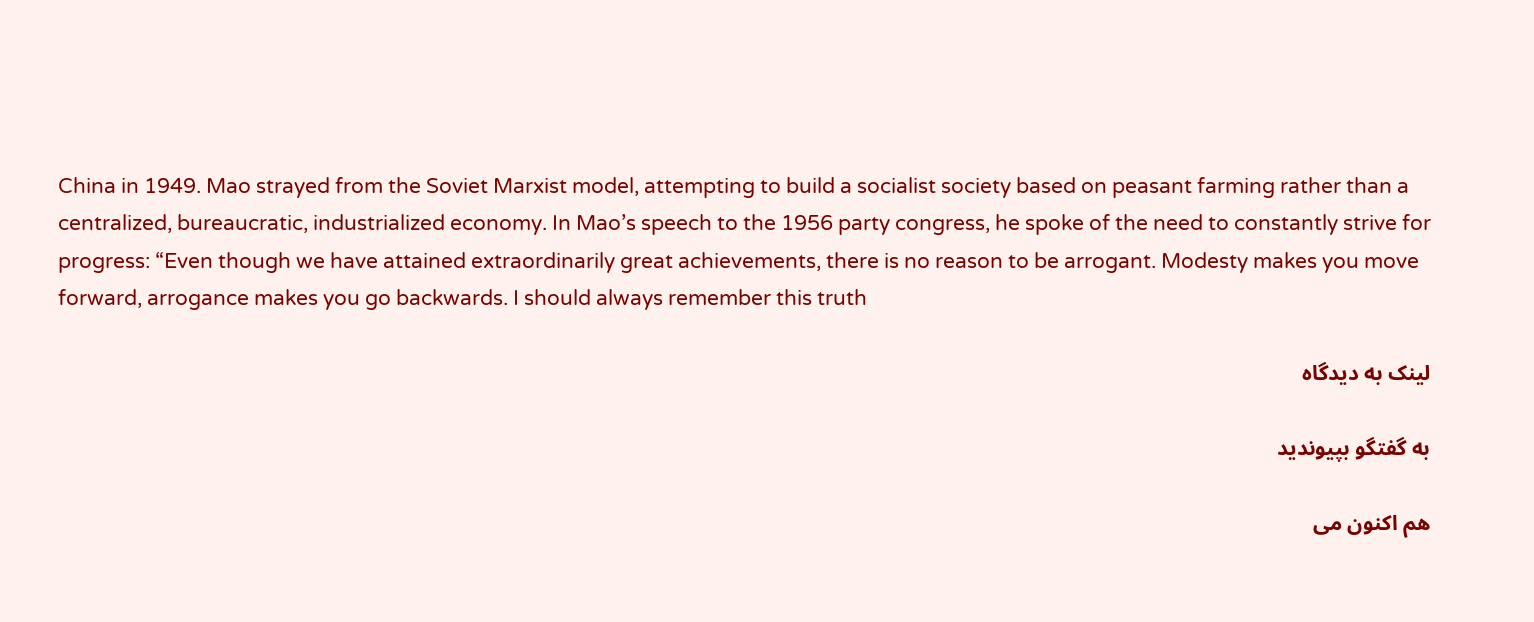China in 1949. Mao strayed from the Soviet Marxist model, attempting to build a socialist society based on peasant farming rather than a centralized, bureaucratic, industrialized economy. In Mao’s speech to the 1956 party congress, he spoke of the need to constantly strive for progress: “Even though we have attained extraordinarily great achievements, there is no reason to be arrogant. Modesty makes you move forward, arrogance makes you go backwards. I should always remember this truth

لینک به دیدگاه

به گفتگو بپیوندید

هم اکنون می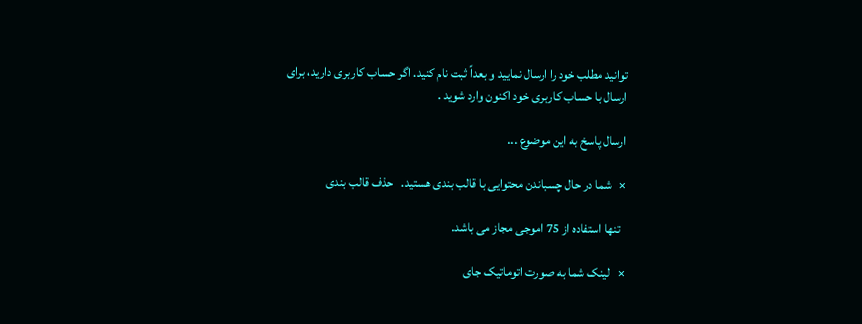توانید مطلب خود را ارسال نمایید و بعداً ثبت نام کنید. اگر حساب کاربری دارید، برای ارسال با حساب کاربری خود اکنون وارد شوید .

ارسال پاسخ به این موضوع ...

×   شما در حال چسباندن محتوایی با قالب بندی هستید.   حذف قالب بندی

  تنها استفاده از 75 اموجی مجاز می باشد.

×   لینک شما به صورت اتوماتیک جای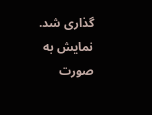گذاری شد.   نمایش به صورت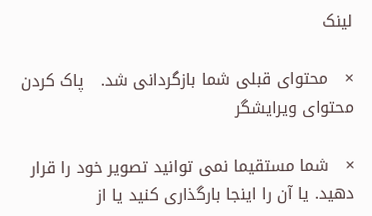لینک

×   محتوای قبلی شما بازگردانی شد.   پاک کردن محتوای ویرایشگر

×   شما مستقیما نمی توانید تصویر خود را قرار دهید. یا آن را اینجا بارگذاری کنید یا از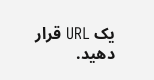یک URL قرار دهید.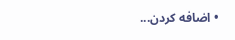• اضافه کردن...